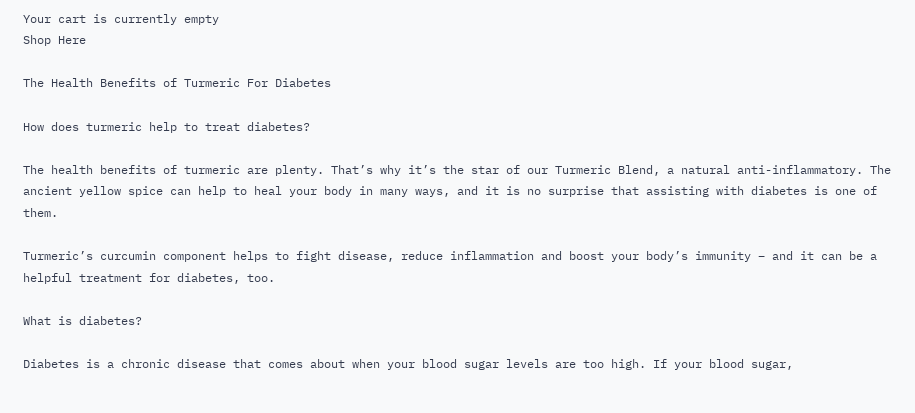Your cart is currently empty
Shop Here

The Health Benefits of Turmeric For Diabetes

How does turmeric help to treat diabetes?

The health benefits of turmeric are plenty. That’s why it’s the star of our Turmeric Blend, a natural anti-inflammatory. The ancient yellow spice can help to heal your body in many ways, and it is no surprise that assisting with diabetes is one of them.

Turmeric’s curcumin component helps to fight disease, reduce inflammation and boost your body’s immunity – and it can be a helpful treatment for diabetes, too.

What is diabetes?

Diabetes is a chronic disease that comes about when your blood sugar levels are too high. If your blood sugar,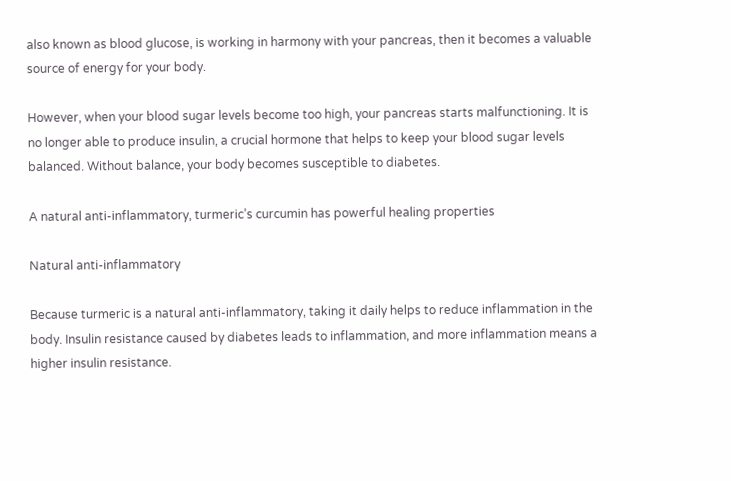also known as blood glucose, is working in harmony with your pancreas, then it becomes a valuable source of energy for your body.

However, when your blood sugar levels become too high, your pancreas starts malfunctioning. It is no longer able to produce insulin, a crucial hormone that helps to keep your blood sugar levels balanced. Without balance, your body becomes susceptible to diabetes.

A natural anti-inflammatory, turmeric’s curcumin has powerful healing properties

Natural anti-inflammatory

Because turmeric is a natural anti-inflammatory, taking it daily helps to reduce inflammation in the body. Insulin resistance caused by diabetes leads to inflammation, and more inflammation means a higher insulin resistance.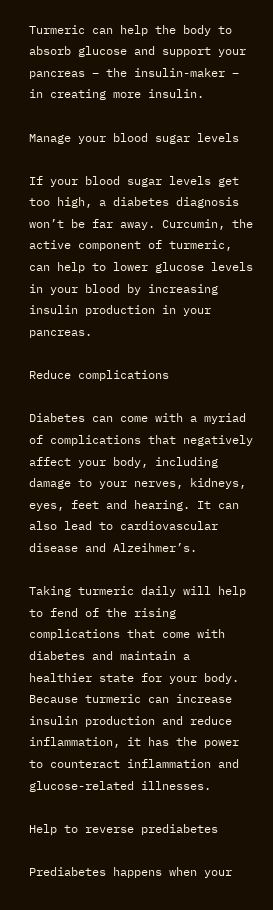Turmeric can help the body to absorb glucose and support your pancreas – the insulin-maker – in creating more insulin.

Manage your blood sugar levels

If your blood sugar levels get too high, a diabetes diagnosis won’t be far away. Curcumin, the active component of turmeric, can help to lower glucose levels in your blood by increasing insulin production in your pancreas.

Reduce complications

Diabetes can come with a myriad of complications that negatively affect your body, including damage to your nerves, kidneys, eyes, feet and hearing. It can also lead to cardiovascular disease and Alzeihmer’s.

Taking turmeric daily will help to fend of the rising complications that come with diabetes and maintain a healthier state for your body. Because turmeric can increase insulin production and reduce inflammation, it has the power to counteract inflammation and glucose-related illnesses.

Help to reverse prediabetes

Prediabetes happens when your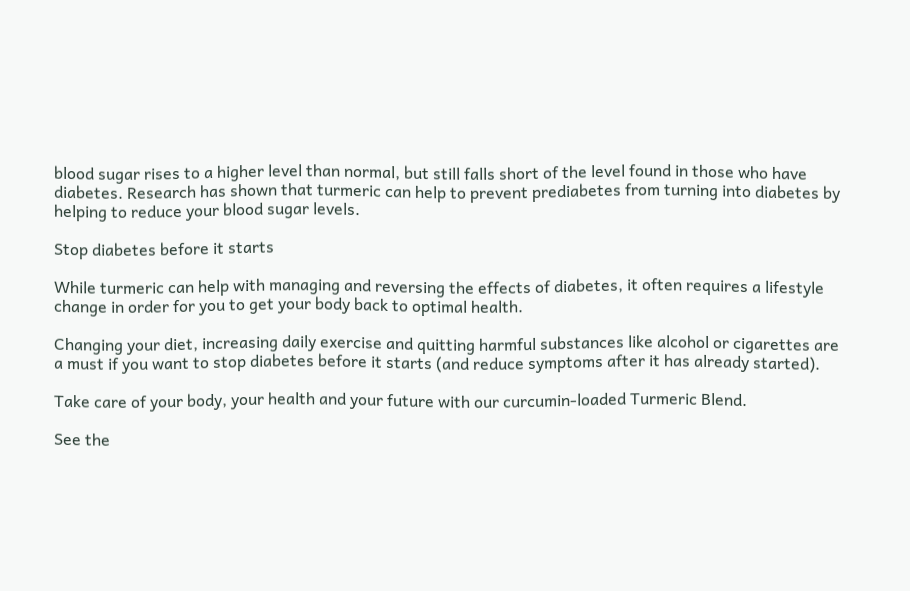blood sugar rises to a higher level than normal, but still falls short of the level found in those who have diabetes. Research has shown that turmeric can help to prevent prediabetes from turning into diabetes by helping to reduce your blood sugar levels.

Stop diabetes before it starts

While turmeric can help with managing and reversing the effects of diabetes, it often requires a lifestyle change in order for you to get your body back to optimal health.

Changing your diet, increasing daily exercise and quitting harmful substances like alcohol or cigarettes are a must if you want to stop diabetes before it starts (and reduce symptoms after it has already started).

Take care of your body, your health and your future with our curcumin-loaded Turmeric Blend.

See the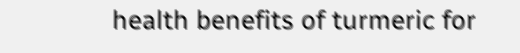health benefits of turmeric for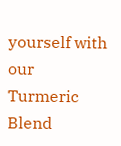yourself with our Turmeric Blend